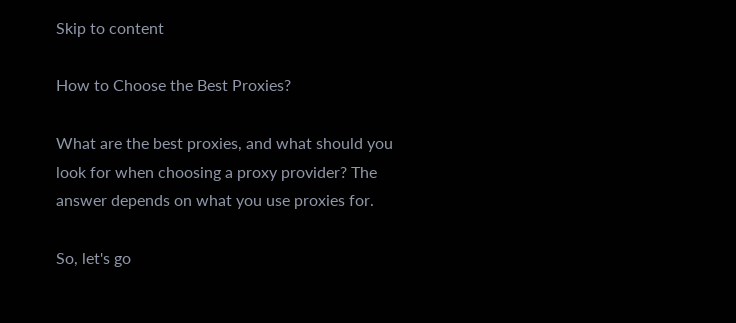Skip to content

How to Choose the Best Proxies?

What are the best proxies, and what should you look for when choosing a proxy provider? The answer depends on what you use proxies for.

So, let's go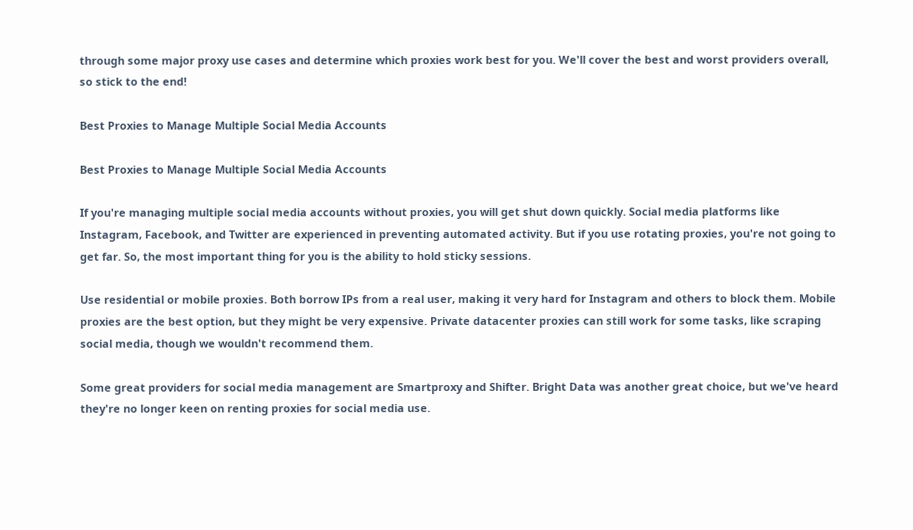through some major proxy use cases and determine which proxies work best for you. We'll cover the best and worst providers overall, so stick to the end!

Best Proxies to Manage Multiple Social Media Accounts

Best Proxies to Manage Multiple Social Media Accounts

If you're managing multiple social media accounts without proxies, you will get shut down quickly. Social media platforms like Instagram, Facebook, and Twitter are experienced in preventing automated activity. But if you use rotating proxies, you're not going to get far. So, the most important thing for you is the ability to hold sticky sessions.

Use residential or mobile proxies. Both borrow IPs from a real user, making it very hard for Instagram and others to block them. Mobile proxies are the best option, but they might be very expensive. Private datacenter proxies can still work for some tasks, like scraping social media, though we wouldn't recommend them.

Some great providers for social media management are Smartproxy and Shifter. Bright Data was another great choice, but we've heard they're no longer keen on renting proxies for social media use.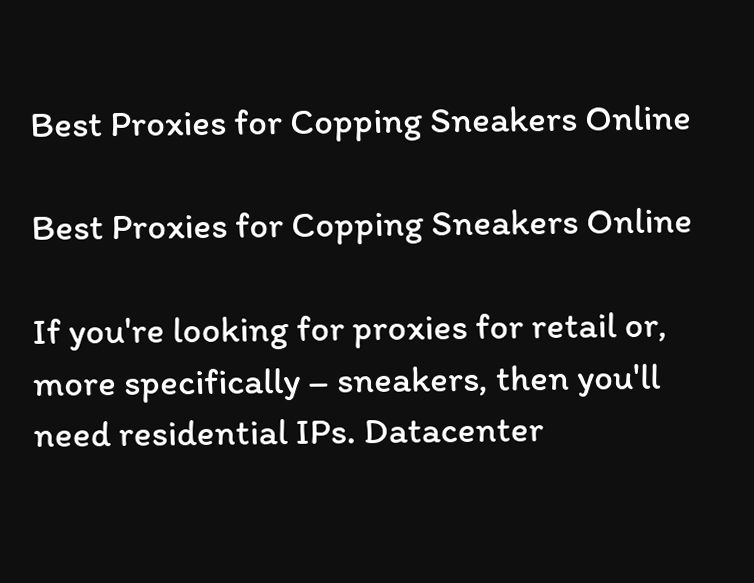Best Proxies for Copping Sneakers Online

Best Proxies for Copping Sneakers Online

If you're looking for proxies for retail or, more specifically – sneakers, then you'll need residential IPs. Datacenter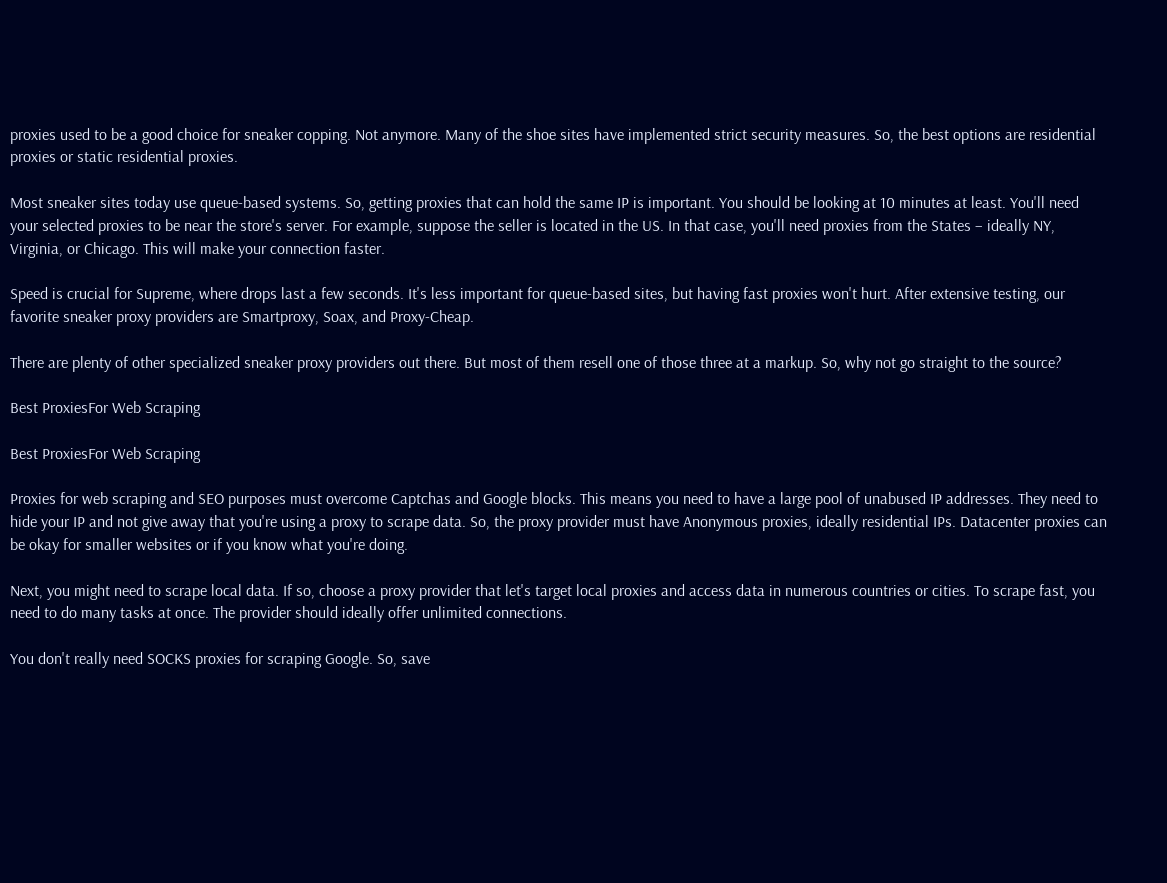proxies used to be a good choice for sneaker copping. Not anymore. Many of the shoe sites have implemented strict security measures. So, the best options are residential proxies or static residential proxies.

Most sneaker sites today use queue-based systems. So, getting proxies that can hold the same IP is important. You should be looking at 10 minutes at least. You'll need your selected proxies to be near the store's server. For example, suppose the seller is located in the US. In that case, you'll need proxies from the States – ideally NY, Virginia, or Chicago. This will make your connection faster.

Speed is crucial for Supreme, where drops last a few seconds. It's less important for queue-based sites, but having fast proxies won't hurt. After extensive testing, our favorite sneaker proxy providers are Smartproxy, Soax, and Proxy-Cheap.

There are plenty of other specialized sneaker proxy providers out there. But most of them resell one of those three at a markup. So, why not go straight to the source?

Best ProxiesFor Web Scraping

Best ProxiesFor Web Scraping

Proxies for web scraping and SEO purposes must overcome Captchas and Google blocks. This means you need to have a large pool of unabused IP addresses. They need to hide your IP and not give away that you're using a proxy to scrape data. So, the proxy provider must have Anonymous proxies, ideally residential IPs. Datacenter proxies can be okay for smaller websites or if you know what you're doing.

Next, you might need to scrape local data. If so, choose a proxy provider that let's target local proxies and access data in numerous countries or cities. To scrape fast, you need to do many tasks at once. The provider should ideally offer unlimited connections.

You don't really need SOCKS proxies for scraping Google. So, save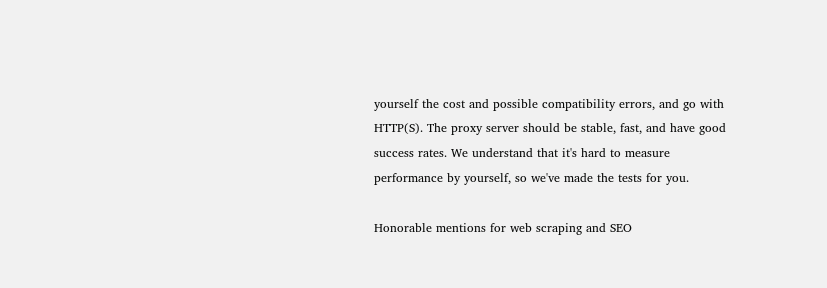yourself the cost and possible compatibility errors, and go with HTTP(S). The proxy server should be stable, fast, and have good success rates. We understand that it's hard to measure performance by yourself, so we've made the tests for you.

Honorable mentions for web scraping and SEO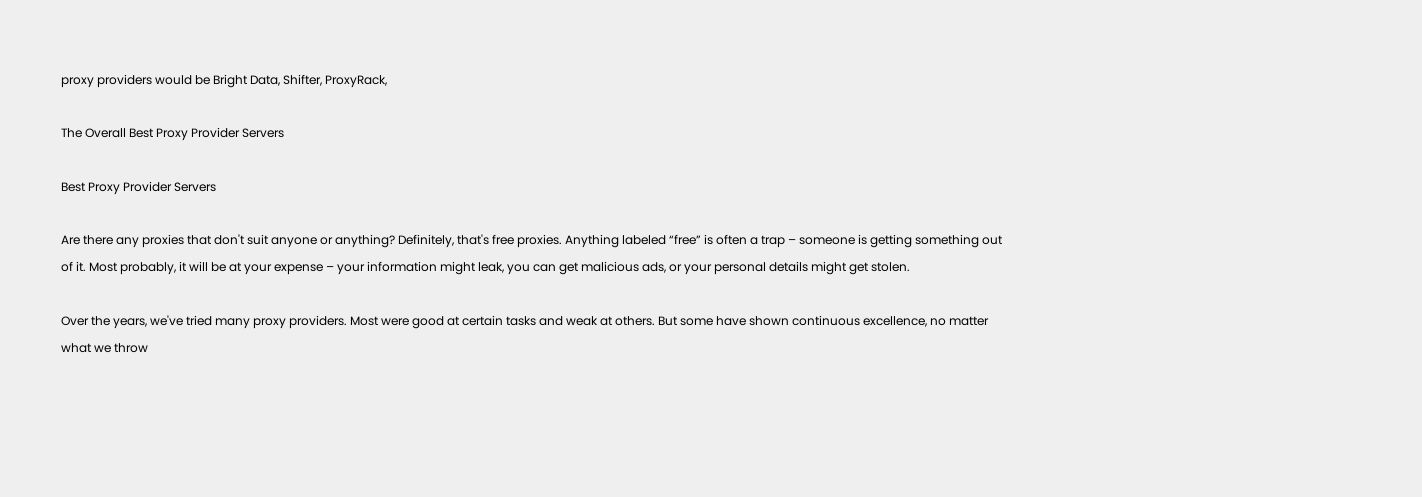proxy providers would be Bright Data, Shifter, ProxyRack,

The Overall Best Proxy Provider Servers

Best Proxy Provider Servers

Are there any proxies that don't suit anyone or anything? Definitely, that's free proxies. Anything labeled “free” is often a trap – someone is getting something out of it. Most probably, it will be at your expense – your information might leak, you can get malicious ads, or your personal details might get stolen.

Over the years, we've tried many proxy providers. Most were good at certain tasks and weak at others. But some have shown continuous excellence, no matter what we throw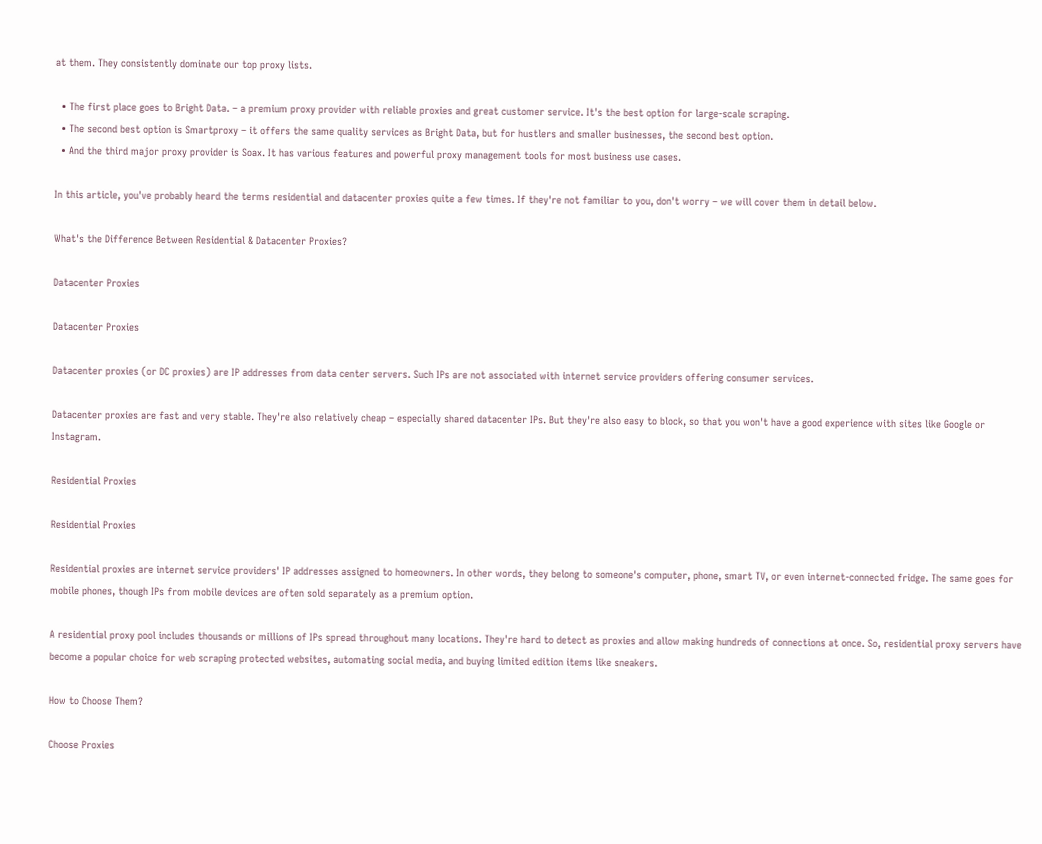at them. They consistently dominate our top proxy lists.

  • The first place goes to Bright Data. – a premium proxy provider with reliable proxies and great customer service. It's the best option for large-scale scraping.
  • The second best option is Smartproxy – it offers the same quality services as Bright Data, but for hustlers and smaller businesses, the second best option.
  • And the third major proxy provider is Soax. It has various features and powerful proxy management tools for most business use cases.

In this article, you've probably heard the terms residential and datacenter proxies quite a few times. If they're not familiar to you, don't worry – we will cover them in detail below.

What's the Difference Between Residential & Datacenter Proxies?

Datacenter Proxies

Datacenter Proxies

Datacenter proxies (or DC proxies) are IP addresses from data center servers. Such IPs are not associated with internet service providers offering consumer services.

Datacenter proxies are fast and very stable. They're also relatively cheap – especially shared datacenter IPs. But they're also easy to block, so that you won't have a good experience with sites like Google or Instagram.

Residential Proxies

Residential Proxies

Residential proxies are internet service providers' IP addresses assigned to homeowners. In other words, they belong to someone's computer, phone, smart TV, or even internet-connected fridge. The same goes for mobile phones, though IPs from mobile devices are often sold separately as a premium option.

A residential proxy pool includes thousands or millions of IPs spread throughout many locations. They're hard to detect as proxies and allow making hundreds of connections at once. So, residential proxy servers have become a popular choice for web scraping protected websites, automating social media, and buying limited edition items like sneakers.

How to Choose Them?

Choose Proxies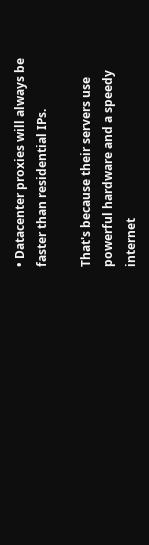• Datacenter proxies will always be faster than residential IPs.

That's because their servers use powerful hardware and a speedy internet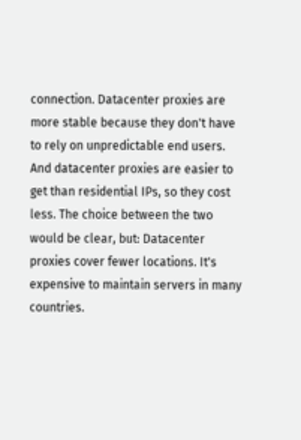connection. Datacenter proxies are more stable because they don't have to rely on unpredictable end users. And datacenter proxies are easier to get than residential IPs, so they cost less. The choice between the two would be clear, but: Datacenter proxies cover fewer locations. It's expensive to maintain servers in many countries.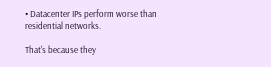• Datacenter IPs perform worse than residential networks.

That's because they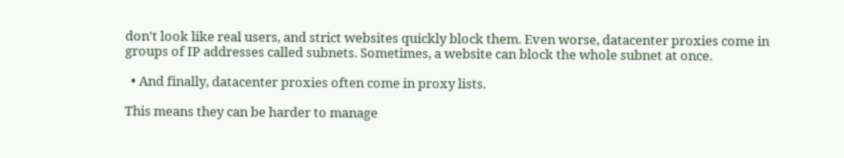don't look like real users, and strict websites quickly block them. Even worse, datacenter proxies come in groups of IP addresses called subnets. Sometimes, a website can block the whole subnet at once.

  • And finally, datacenter proxies often come in proxy lists.

This means they can be harder to manage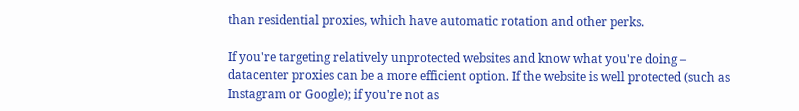than residential proxies, which have automatic rotation and other perks.

If you're targeting relatively unprotected websites and know what you're doing – datacenter proxies can be a more efficient option. If the website is well protected (such as Instagram or Google); if you're not as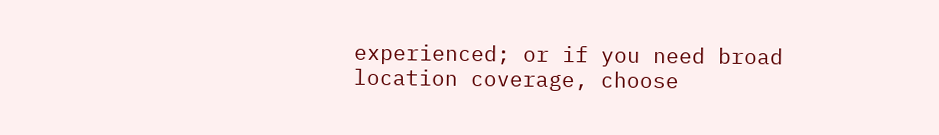experienced; or if you need broad location coverage, choose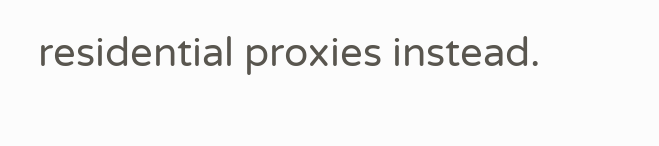residential proxies instead.